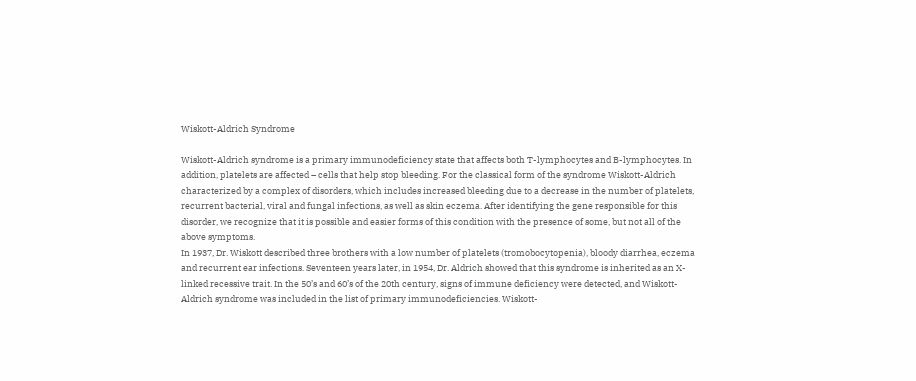Wiskott-Aldrich Syndrome

Wiskott-Aldrich syndrome is a primary immunodeficiency state that affects both T-lymphocytes and B-lymphocytes. In addition, platelets are affected – cells that help stop bleeding. For the classical form of the syndrome Wiskott-Aldrich characterized by a complex of disorders, which includes increased bleeding due to a decrease in the number of platelets, recurrent bacterial, viral and fungal infections, as well as skin eczema. After identifying the gene responsible for this disorder, we recognize that it is possible and easier forms of this condition with the presence of some, but not all of the above symptoms.
In 1937, Dr. Wiskott described three brothers with a low number of platelets (tromobocytopenia), bloody diarrhea, eczema and recurrent ear infections. Seventeen years later, in 1954, Dr. Aldrich showed that this syndrome is inherited as an X-linked recessive trait. In the 50’s and 60’s of the 20th century, signs of immune deficiency were detected, and Wiskott-Aldrich syndrome was included in the list of primary immunodeficiencies. Wiskott-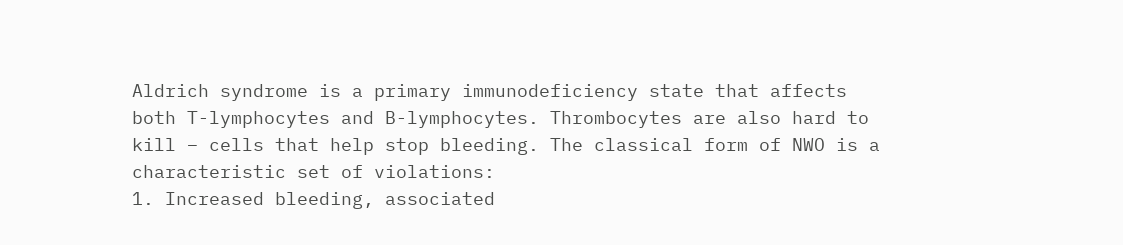Aldrich syndrome is a primary immunodeficiency state that affects both T-lymphocytes and B-lymphocytes. Thrombocytes are also hard to kill – cells that help stop bleeding. The classical form of NWO is a characteristic set of violations:
1. Increased bleeding, associated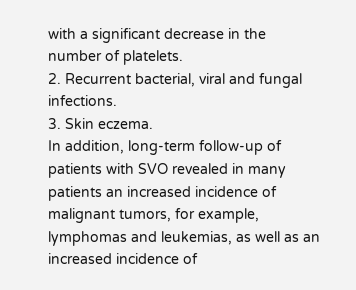with a significant decrease in the number of platelets.
2. Recurrent bacterial, viral and fungal infections.
3. Skin eczema.
In addition, long-term follow-up of patients with SVO revealed in many patients an increased incidence of malignant tumors, for example, lymphomas and leukemias, as well as an increased incidence of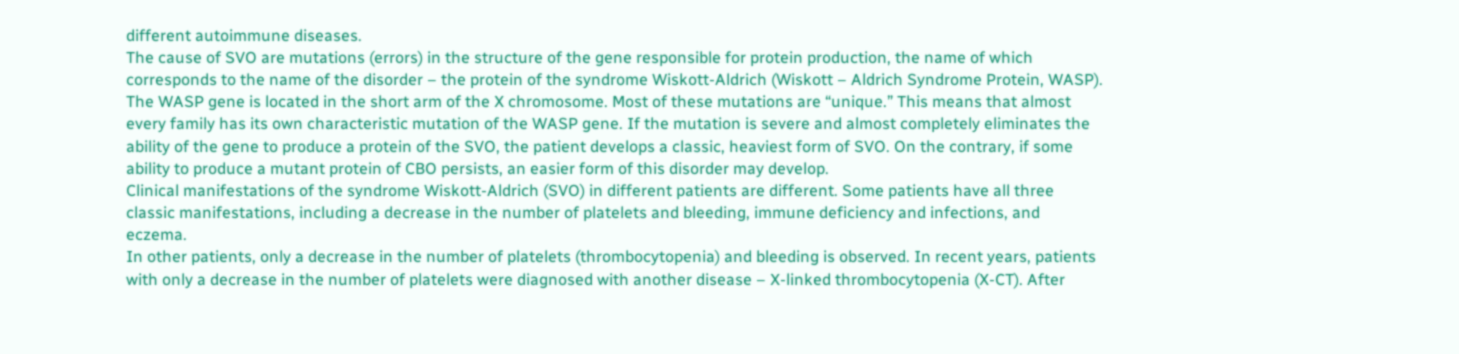different autoimmune diseases.
The cause of SVO are mutations (errors) in the structure of the gene responsible for protein production, the name of which corresponds to the name of the disorder – the protein of the syndrome Wiskott-Aldrich (Wiskott – Aldrich Syndrome Protein, WASP). The WASP gene is located in the short arm of the X chromosome. Most of these mutations are “unique.” This means that almost every family has its own characteristic mutation of the WASP gene. If the mutation is severe and almost completely eliminates the ability of the gene to produce a protein of the SVO, the patient develops a classic, heaviest form of SVO. On the contrary, if some ability to produce a mutant protein of CBO persists, an easier form of this disorder may develop.
Clinical manifestations of the syndrome Wiskott-Aldrich (SVO) in different patients are different. Some patients have all three classic manifestations, including a decrease in the number of platelets and bleeding, immune deficiency and infections, and eczema.
In other patients, only a decrease in the number of platelets (thrombocytopenia) and bleeding is observed. In recent years, patients with only a decrease in the number of platelets were diagnosed with another disease – X-linked thrombocytopenia (X-CT). After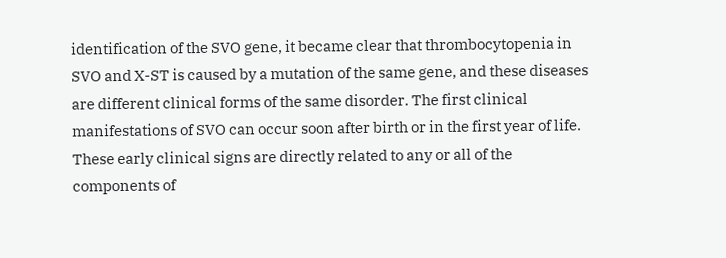identification of the SVO gene, it became clear that thrombocytopenia in SVO and X-ST is caused by a mutation of the same gene, and these diseases are different clinical forms of the same disorder. The first clinical manifestations of SVO can occur soon after birth or in the first year of life. These early clinical signs are directly related to any or all of the components of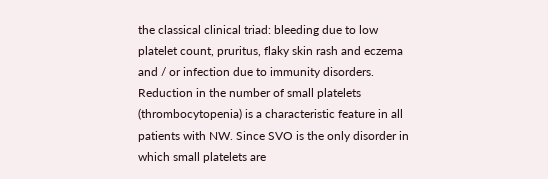the classical clinical triad: bleeding due to low platelet count, pruritus, flaky skin rash and eczema and / or infection due to immunity disorders.
Reduction in the number of small platelets (thrombocytopenia) is a characteristic feature in all patients with NW. Since SVO is the only disorder in which small platelets are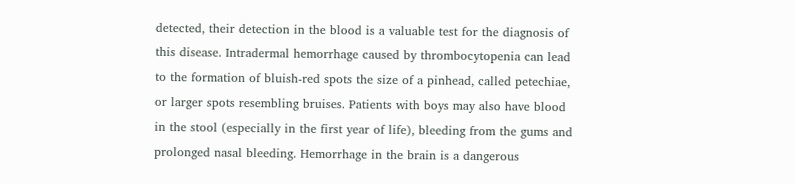detected, their detection in the blood is a valuable test for the diagnosis of this disease. Intradermal hemorrhage caused by thrombocytopenia can lead to the formation of bluish-red spots the size of a pinhead, called petechiae, or larger spots resembling bruises. Patients with boys may also have blood in the stool (especially in the first year of life), bleeding from the gums and prolonged nasal bleeding. Hemorrhage in the brain is a dangerous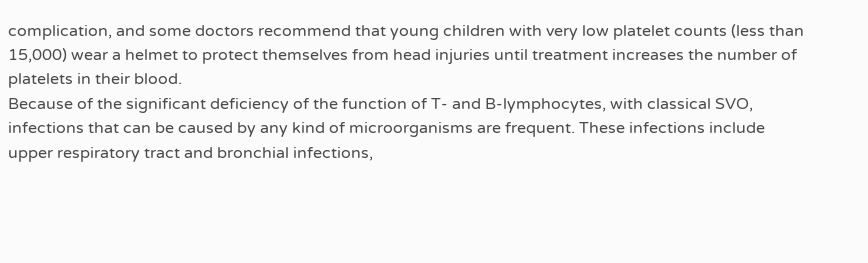complication, and some doctors recommend that young children with very low platelet counts (less than 15,000) wear a helmet to protect themselves from head injuries until treatment increases the number of platelets in their blood.
Because of the significant deficiency of the function of T- and B-lymphocytes, with classical SVO, infections that can be caused by any kind of microorganisms are frequent. These infections include upper respiratory tract and bronchial infections,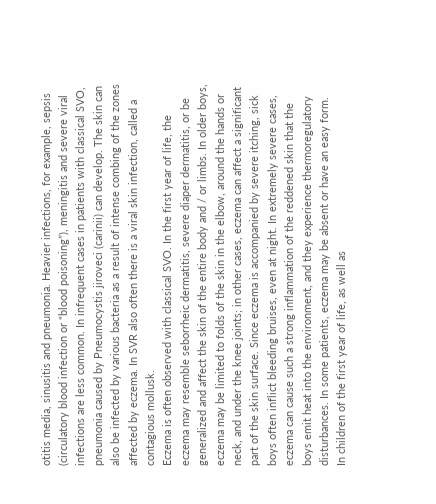otitis media, sinusitis and pneumonia. Heavier infections, for example, sepsis (circulatory blood infection or “blood poisoning”), meningitis and severe viral infections are less common. In infrequent cases in patients with classical SVO, pneumonia caused by Pneumocystis jiroveci (carinii) can develop. The skin can also be infected by various bacteria as a result of intense combing of the zones affected by eczema. In SVR also often there is a viral skin infection, called a contagious mollusk.
Eczema is often observed with classical SVO. In the first year of life, the eczema may resemble seborrheic dermatitis, severe diaper dermatitis, or be generalized and affect the skin of the entire body and / or limbs. In older boys, eczema may be limited to folds of the skin in the elbow, around the hands or neck, and under the knee joints; in other cases, eczema can affect a significant part of the skin surface. Since eczema is accompanied by severe itching, sick boys often inflict bleeding bruises, even at night. In extremely severe cases, eczema can cause such a strong inflammation of the reddened skin that the boys emit heat into the environment, and they experience thermoregulatory disturbances. In some patients, eczema may be absent or have an easy form.
In children of the first year of life, as well as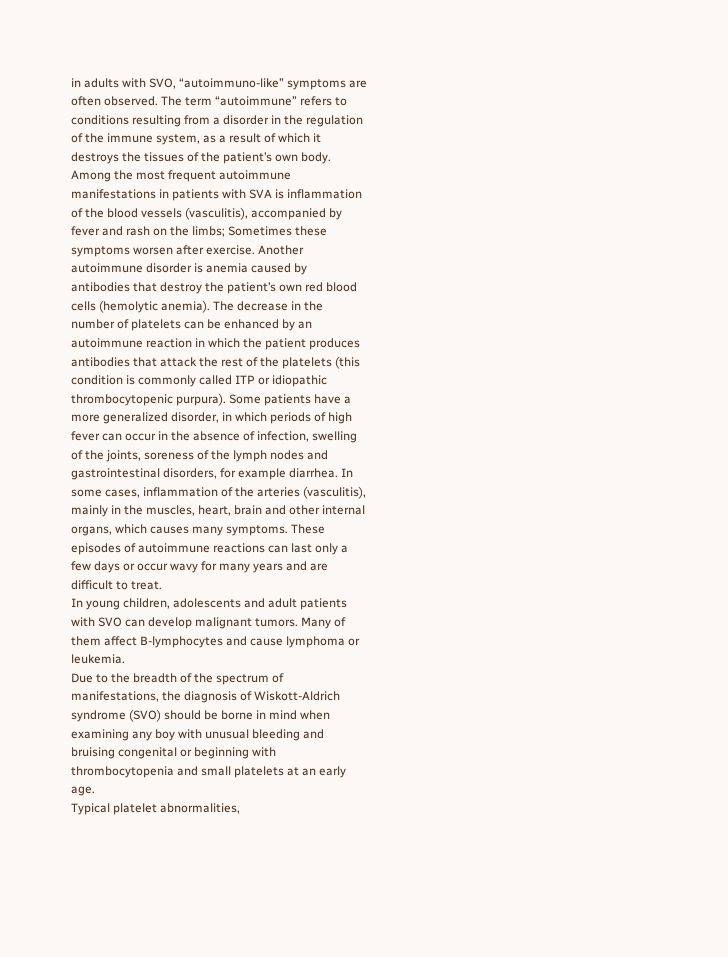in adults with SVO, “autoimmuno-like” symptoms are often observed. The term “autoimmune” refers to conditions resulting from a disorder in the regulation of the immune system, as a result of which it destroys the tissues of the patient’s own body. Among the most frequent autoimmune manifestations in patients with SVA is inflammation of the blood vessels (vasculitis), accompanied by fever and rash on the limbs; Sometimes these symptoms worsen after exercise. Another autoimmune disorder is anemia caused by antibodies that destroy the patient’s own red blood cells (hemolytic anemia). The decrease in the number of platelets can be enhanced by an autoimmune reaction in which the patient produces antibodies that attack the rest of the platelets (this condition is commonly called ITP or idiopathic thrombocytopenic purpura). Some patients have a more generalized disorder, in which periods of high fever can occur in the absence of infection, swelling of the joints, soreness of the lymph nodes and gastrointestinal disorders, for example diarrhea. In some cases, inflammation of the arteries (vasculitis), mainly in the muscles, heart, brain and other internal organs, which causes many symptoms. These episodes of autoimmune reactions can last only a few days or occur wavy for many years and are difficult to treat.
In young children, adolescents and adult patients with SVO can develop malignant tumors. Many of them affect B-lymphocytes and cause lymphoma or leukemia.
Due to the breadth of the spectrum of manifestations, the diagnosis of Wiskott-Aldrich syndrome (SVO) should be borne in mind when examining any boy with unusual bleeding and bruising congenital or beginning with thrombocytopenia and small platelets at an early age.
Typical platelet abnormalities,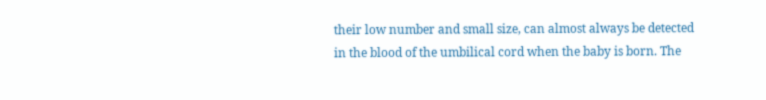their low number and small size, can almost always be detected in the blood of the umbilical cord when the baby is born. The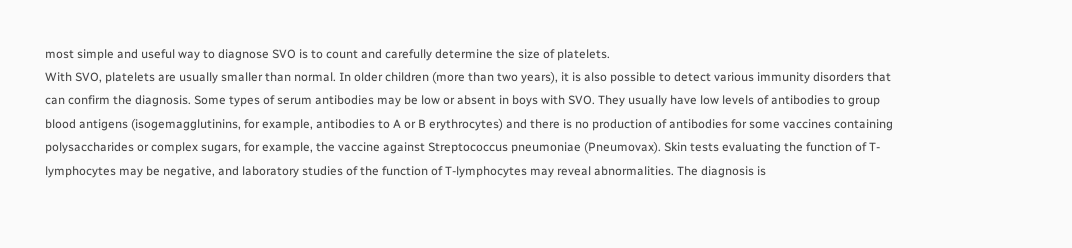most simple and useful way to diagnose SVO is to count and carefully determine the size of platelets.
With SVO, platelets are usually smaller than normal. In older children (more than two years), it is also possible to detect various immunity disorders that can confirm the diagnosis. Some types of serum antibodies may be low or absent in boys with SVO. They usually have low levels of antibodies to group blood antigens (isogemagglutinins, for example, antibodies to A or B erythrocytes) and there is no production of antibodies for some vaccines containing polysaccharides or complex sugars, for example, the vaccine against Streptococcus pneumoniae (Pneumovax). Skin tests evaluating the function of T-lymphocytes may be negative, and laboratory studies of the function of T-lymphocytes may reveal abnormalities. The diagnosis is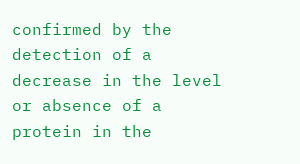confirmed by the detection of a decrease in the level or absence of a protein in the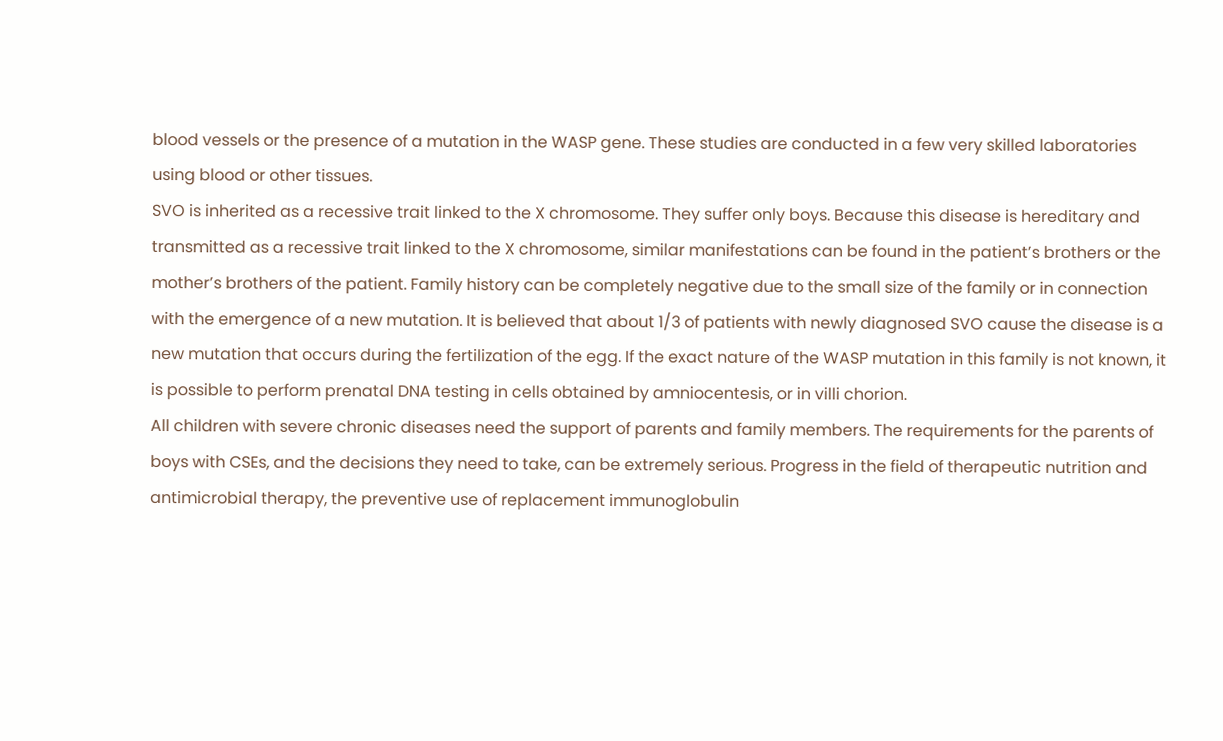blood vessels or the presence of a mutation in the WASP gene. These studies are conducted in a few very skilled laboratories using blood or other tissues.
SVO is inherited as a recessive trait linked to the X chromosome. They suffer only boys. Because this disease is hereditary and transmitted as a recessive trait linked to the X chromosome, similar manifestations can be found in the patient’s brothers or the mother’s brothers of the patient. Family history can be completely negative due to the small size of the family or in connection with the emergence of a new mutation. It is believed that about 1/3 of patients with newly diagnosed SVO cause the disease is a new mutation that occurs during the fertilization of the egg. If the exact nature of the WASP mutation in this family is not known, it is possible to perform prenatal DNA testing in cells obtained by amniocentesis, or in villi chorion.
All children with severe chronic diseases need the support of parents and family members. The requirements for the parents of boys with CSEs, and the decisions they need to take, can be extremely serious. Progress in the field of therapeutic nutrition and antimicrobial therapy, the preventive use of replacement immunoglobulin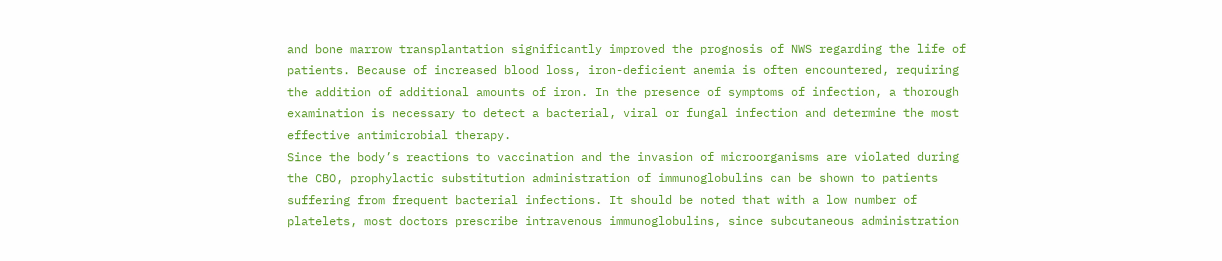and bone marrow transplantation significantly improved the prognosis of NWS regarding the life of patients. Because of increased blood loss, iron-deficient anemia is often encountered, requiring the addition of additional amounts of iron. In the presence of symptoms of infection, a thorough examination is necessary to detect a bacterial, viral or fungal infection and determine the most effective antimicrobial therapy.
Since the body’s reactions to vaccination and the invasion of microorganisms are violated during the CBO, prophylactic substitution administration of immunoglobulins can be shown to patients suffering from frequent bacterial infections. It should be noted that with a low number of platelets, most doctors prescribe intravenous immunoglobulins, since subcutaneous administration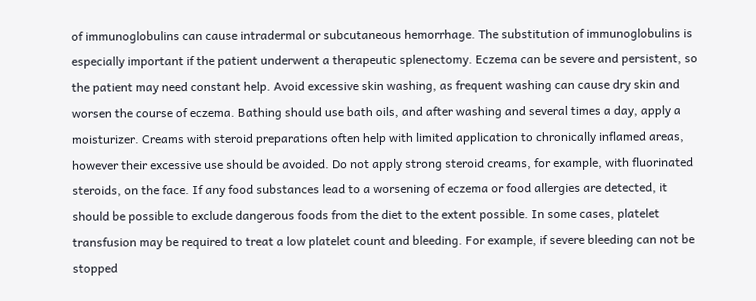of immunoglobulins can cause intradermal or subcutaneous hemorrhage. The substitution of immunoglobulins is especially important if the patient underwent a therapeutic splenectomy. Eczema can be severe and persistent, so the patient may need constant help. Avoid excessive skin washing, as frequent washing can cause dry skin and worsen the course of eczema. Bathing should use bath oils, and after washing and several times a day, apply a moisturizer. Creams with steroid preparations often help with limited application to chronically inflamed areas, however their excessive use should be avoided. Do not apply strong steroid creams, for example, with fluorinated steroids, on the face. If any food substances lead to a worsening of eczema or food allergies are detected, it should be possible to exclude dangerous foods from the diet to the extent possible. In some cases, platelet transfusion may be required to treat a low platelet count and bleeding. For example, if severe bleeding can not be stopped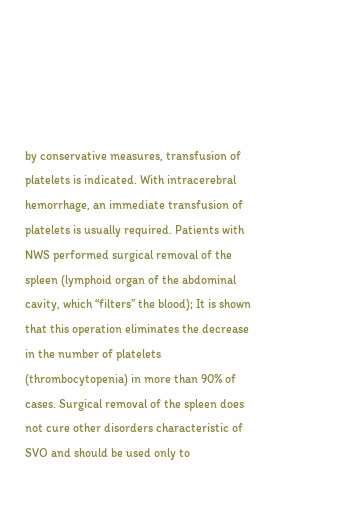by conservative measures, transfusion of platelets is indicated. With intracerebral hemorrhage, an immediate transfusion of platelets is usually required. Patients with NWS performed surgical removal of the spleen (lymphoid organ of the abdominal cavity, which “filters” the blood); It is shown that this operation eliminates the decrease in the number of platelets (thrombocytopenia) in more than 90% of cases. Surgical removal of the spleen does not cure other disorders characteristic of SVO and should be used only to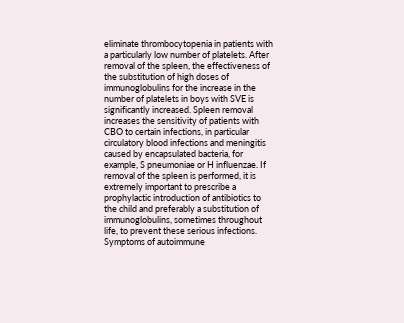eliminate thrombocytopenia in patients with a particularly low number of platelets. After removal of the spleen, the effectiveness of the substitution of high doses of immunoglobulins for the increase in the number of platelets in boys with SVE is significantly increased. Spleen removal increases the sensitivity of patients with CBO to certain infections, in particular circulatory blood infections and meningitis caused by encapsulated bacteria, for example, S pneumoniae or H influenzae. If removal of the spleen is performed, it is extremely important to prescribe a prophylactic introduction of antibiotics to the child and preferably a substitution of immunoglobulins, sometimes throughout life, to prevent these serious infections. Symptoms of autoimmune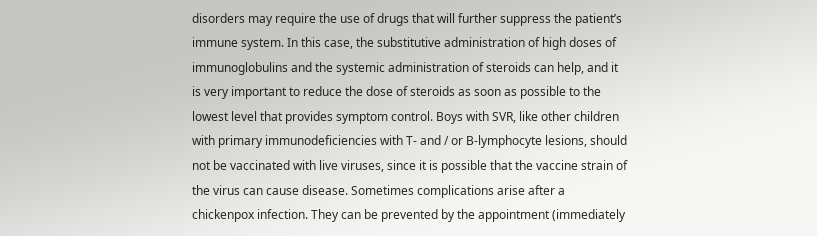disorders may require the use of drugs that will further suppress the patient’s immune system. In this case, the substitutive administration of high doses of immunoglobulins and the systemic administration of steroids can help, and it is very important to reduce the dose of steroids as soon as possible to the lowest level that provides symptom control. Boys with SVR, like other children with primary immunodeficiencies with T- and / or B-lymphocyte lesions, should not be vaccinated with live viruses, since it is possible that the vaccine strain of the virus can cause disease. Sometimes complications arise after a chickenpox infection. They can be prevented by the appointment (immediately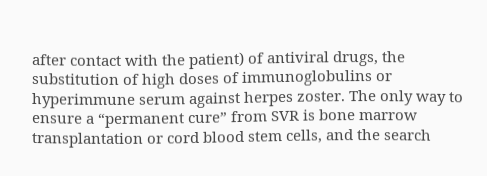after contact with the patient) of antiviral drugs, the substitution of high doses of immunoglobulins or hyperimmune serum against herpes zoster. The only way to ensure a “permanent cure” from SVR is bone marrow transplantation or cord blood stem cells, and the search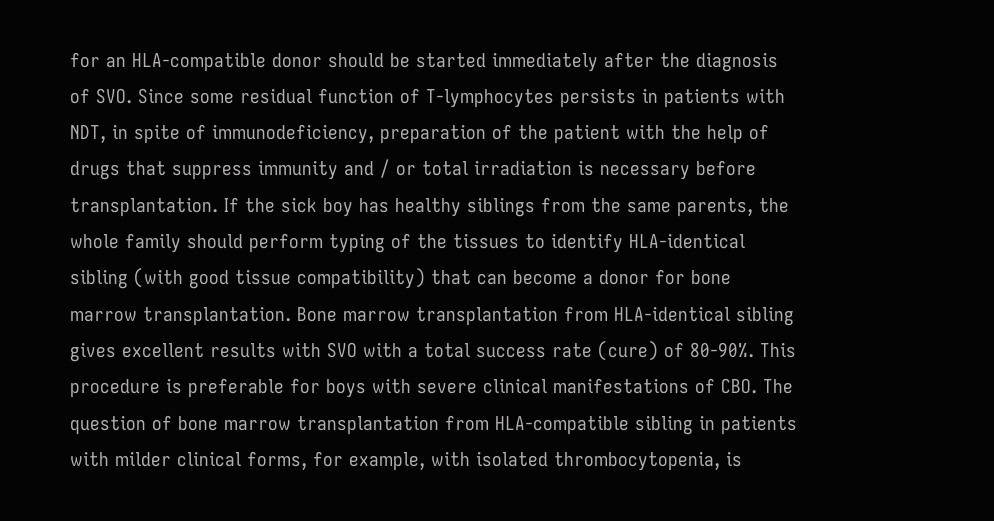for an HLA-compatible donor should be started immediately after the diagnosis of SVO. Since some residual function of T-lymphocytes persists in patients with NDT, in spite of immunodeficiency, preparation of the patient with the help of drugs that suppress immunity and / or total irradiation is necessary before transplantation. If the sick boy has healthy siblings from the same parents, the whole family should perform typing of the tissues to identify HLA-identical sibling (with good tissue compatibility) that can become a donor for bone marrow transplantation. Bone marrow transplantation from HLA-identical sibling gives excellent results with SVO with a total success rate (cure) of 80-90%. This procedure is preferable for boys with severe clinical manifestations of CBO. The question of bone marrow transplantation from HLA-compatible sibling in patients with milder clinical forms, for example, with isolated thrombocytopenia, is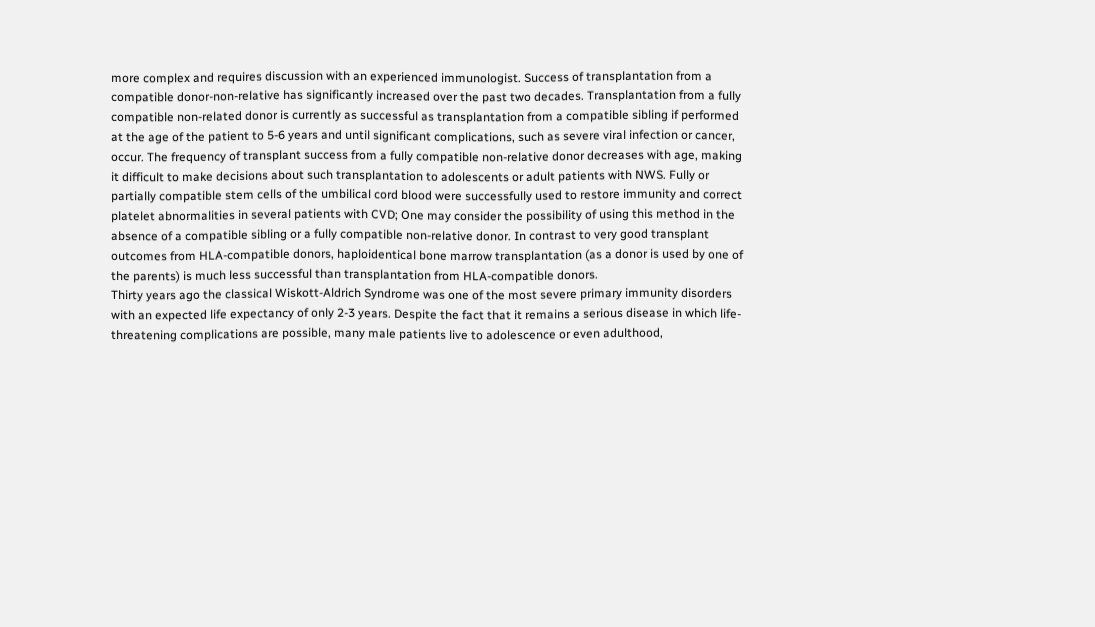more complex and requires discussion with an experienced immunologist. Success of transplantation from a compatible donor-non-relative has significantly increased over the past two decades. Transplantation from a fully compatible non-related donor is currently as successful as transplantation from a compatible sibling if performed at the age of the patient to 5-6 years and until significant complications, such as severe viral infection or cancer, occur. The frequency of transplant success from a fully compatible non-relative donor decreases with age, making it difficult to make decisions about such transplantation to adolescents or adult patients with NWS. Fully or partially compatible stem cells of the umbilical cord blood were successfully used to restore immunity and correct platelet abnormalities in several patients with CVD; One may consider the possibility of using this method in the absence of a compatible sibling or a fully compatible non-relative donor. In contrast to very good transplant outcomes from HLA-compatible donors, haploidentical bone marrow transplantation (as a donor is used by one of the parents) is much less successful than transplantation from HLA-compatible donors.
Thirty years ago the classical Wiskott-Aldrich Syndrome was one of the most severe primary immunity disorders with an expected life expectancy of only 2-3 years. Despite the fact that it remains a serious disease in which life-threatening complications are possible, many male patients live to adolescence or even adulthood,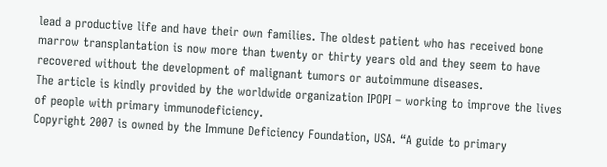lead a productive life and have their own families. The oldest patient who has received bone marrow transplantation is now more than twenty or thirty years old and they seem to have recovered without the development of malignant tumors or autoimmune diseases.
The article is kindly provided by the worldwide organization IPOPI – working to improve the lives of people with primary immunodeficiency.
Copyright 2007 is owned by the Immune Deficiency Foundation, USA. “A guide to primary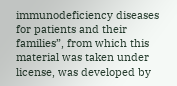immunodeficiency diseases for patients and their families”, from which this material was taken under license, was developed by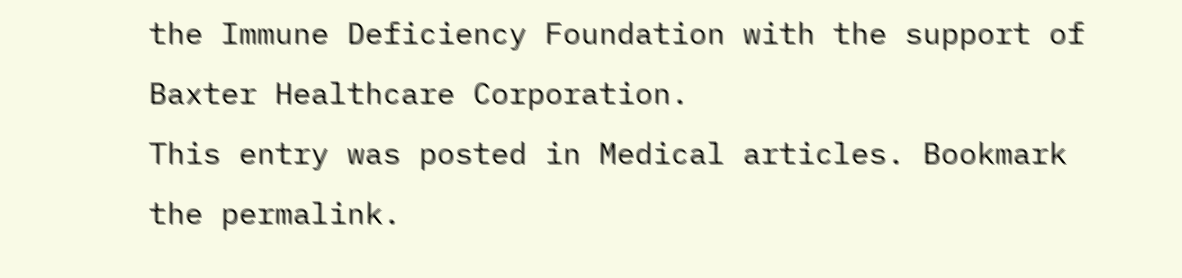the Immune Deficiency Foundation with the support of Baxter Healthcare Corporation.
This entry was posted in Medical articles. Bookmark the permalink.